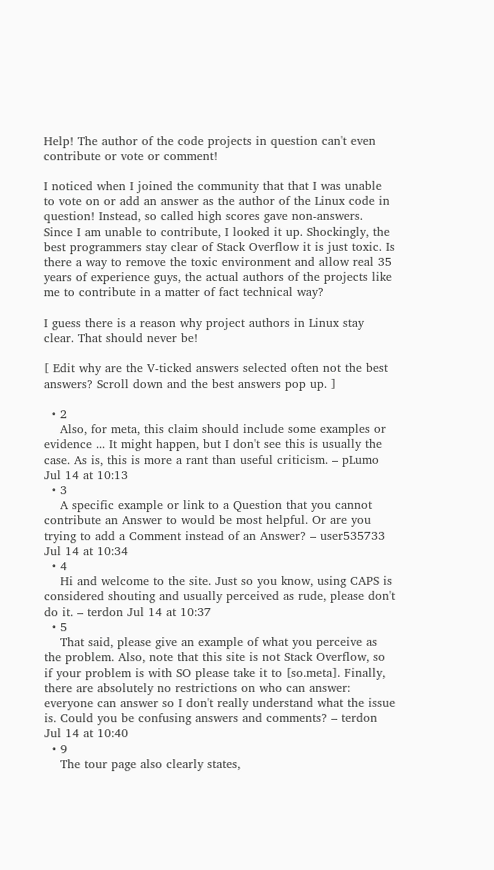Help! The author of the code projects in question can't even contribute or vote or comment!

I noticed when I joined the community that that I was unable to vote on or add an answer as the author of the Linux code in question! Instead, so called high scores gave non-answers. Since I am unable to contribute, I looked it up. Shockingly, the best programmers stay clear of Stack Overflow it is just toxic. Is there a way to remove the toxic environment and allow real 35 years of experience guys, the actual authors of the projects like me to contribute in a matter of fact technical way?

I guess there is a reason why project authors in Linux stay clear. That should never be!

[ Edit why are the V-ticked answers selected often not the best answers? Scroll down and the best answers pop up. ]

  • 2
    Also, for meta, this claim should include some examples or evidence ... It might happen, but I don't see this is usually the case. As is, this is more a rant than useful criticism. – pLumo Jul 14 at 10:13
  • 3
    A specific example or link to a Question that you cannot contribute an Answer to would be most helpful. Or are you trying to add a Comment instead of an Answer? – user535733 Jul 14 at 10:34
  • 4
    Hi and welcome to the site. Just so you know, using CAPS is considered shouting and usually perceived as rude, please don't do it. – terdon Jul 14 at 10:37
  • 5
    That said, please give an example of what you perceive as the problem. Also, note that this site is not Stack Overflow, so if your problem is with SO please take it to [so.meta]. Finally, there are absolutely no restrictions on who can answer: everyone can answer so I don't really understand what the issue is. Could you be confusing answers and comments? – terdon Jul 14 at 10:40
  • 9
    The tour page also clearly states,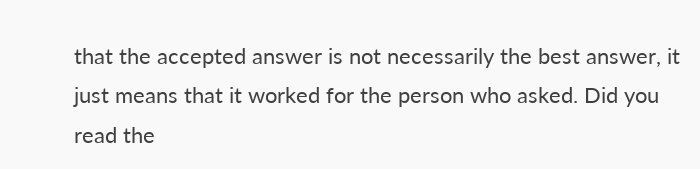that the accepted answer is not necessarily the best answer, it just means that it worked for the person who asked. Did you read the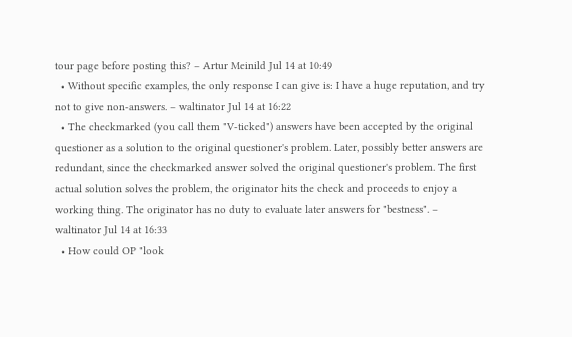tour page before posting this? – Artur Meinild Jul 14 at 10:49
  • Without specific examples, the only response I can give is: I have a huge reputation, and try not to give non-answers. – waltinator Jul 14 at 16:22
  • The checkmarked (you call them "V-ticked") answers have been accepted by the original questioner as a solution to the original questioner's problem. Later, possibly better answers are redundant, since the checkmarked answer solved the original questioner's problem. The first actual solution solves the problem, the originator hits the check and proceeds to enjoy a working thing. The originator has no duty to evaluate later answers for "bestness". – waltinator Jul 14 at 16:33
  • How could OP "look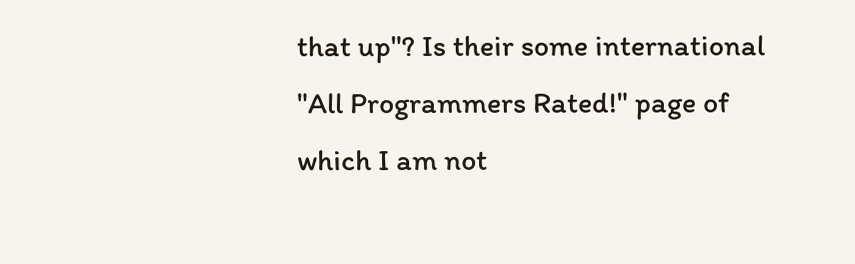that up"? Is their some international "All Programmers Rated!" page of which I am not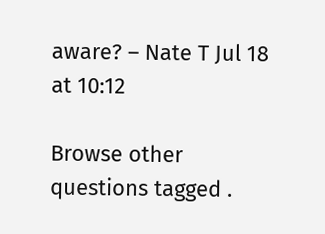aware? – Nate T Jul 18 at 10:12

Browse other questions tagged .